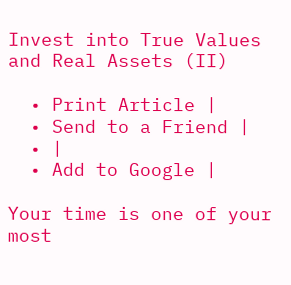Invest into True Values and Real Assets (II)

  • Print Article |
  • Send to a Friend |
  • |
  • Add to Google |

Your time is one of your most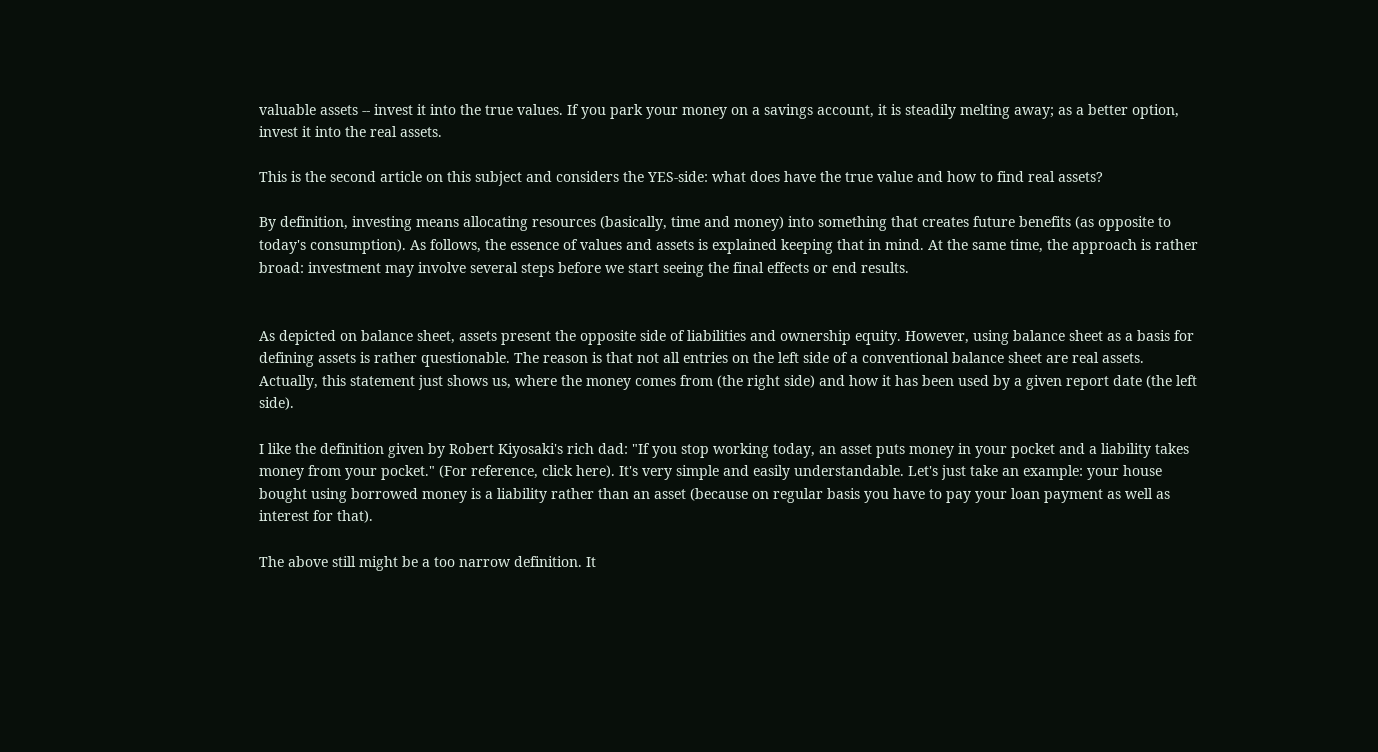valuable assets -- invest it into the true values. If you park your money on a savings account, it is steadily melting away; as a better option, invest it into the real assets.

This is the second article on this subject and considers the YES-side: what does have the true value and how to find real assets?

By definition, investing means allocating resources (basically, time and money) into something that creates future benefits (as opposite to today's consumption). As follows, the essence of values and assets is explained keeping that in mind. At the same time, the approach is rather broad: investment may involve several steps before we start seeing the final effects or end results.


As depicted on balance sheet, assets present the opposite side of liabilities and ownership equity. However, using balance sheet as a basis for defining assets is rather questionable. The reason is that not all entries on the left side of a conventional balance sheet are real assets. Actually, this statement just shows us, where the money comes from (the right side) and how it has been used by a given report date (the left side).

I like the definition given by Robert Kiyosaki's rich dad: "If you stop working today, an asset puts money in your pocket and a liability takes money from your pocket." (For reference, click here). It's very simple and easily understandable. Let's just take an example: your house bought using borrowed money is a liability rather than an asset (because on regular basis you have to pay your loan payment as well as interest for that).

The above still might be a too narrow definition. It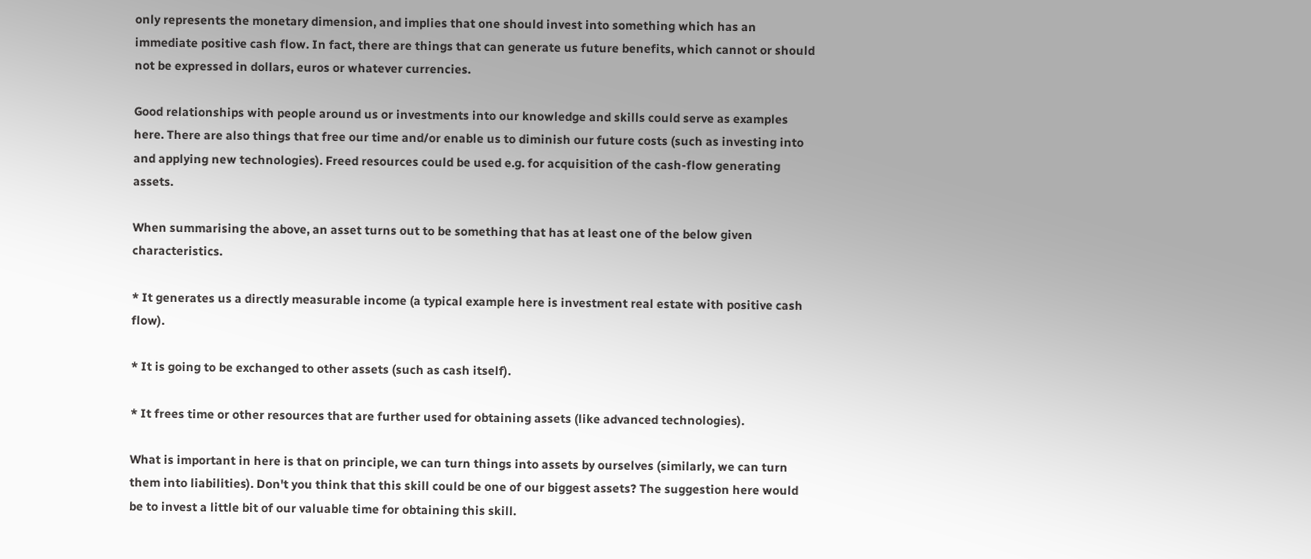only represents the monetary dimension, and implies that one should invest into something which has an immediate positive cash flow. In fact, there are things that can generate us future benefits, which cannot or should not be expressed in dollars, euros or whatever currencies.

Good relationships with people around us or investments into our knowledge and skills could serve as examples here. There are also things that free our time and/or enable us to diminish our future costs (such as investing into and applying new technologies). Freed resources could be used e.g. for acquisition of the cash-flow generating assets.

When summarising the above, an asset turns out to be something that has at least one of the below given characteristics.

* It generates us a directly measurable income (a typical example here is investment real estate with positive cash flow).

* It is going to be exchanged to other assets (such as cash itself).

* It frees time or other resources that are further used for obtaining assets (like advanced technologies).

What is important in here is that on principle, we can turn things into assets by ourselves (similarly, we can turn them into liabilities). Don't you think that this skill could be one of our biggest assets? The suggestion here would be to invest a little bit of our valuable time for obtaining this skill.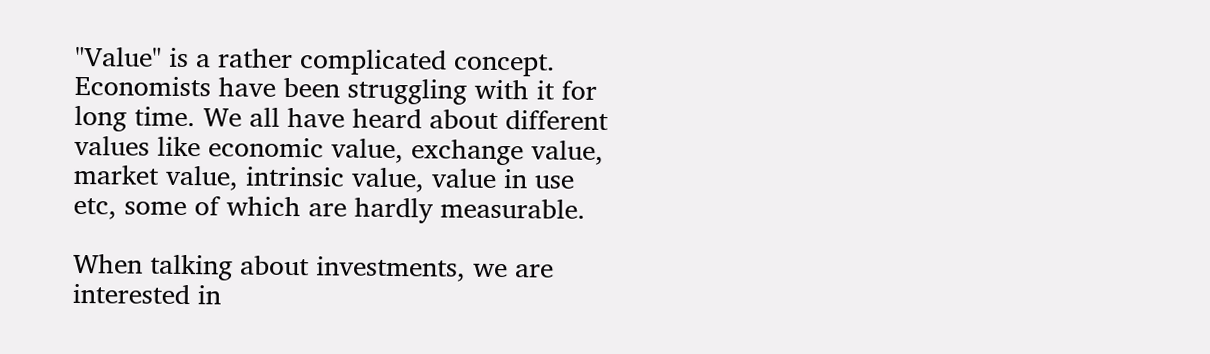"Value" is a rather complicated concept. Economists have been struggling with it for long time. We all have heard about different values like economic value, exchange value, market value, intrinsic value, value in use etc, some of which are hardly measurable.

When talking about investments, we are interested in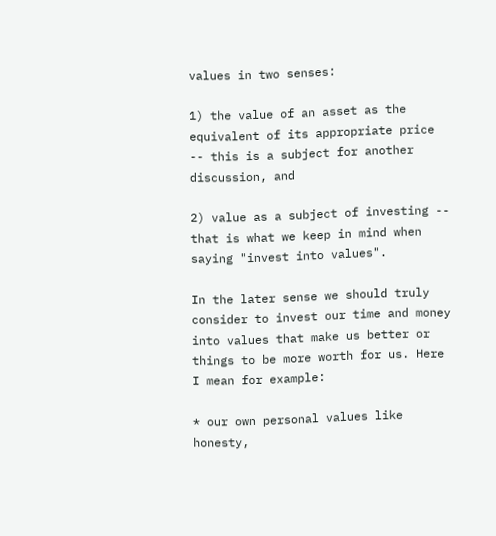values in two senses:

1) the value of an asset as the equivalent of its appropriate price -- this is a subject for another discussion, and

2) value as a subject of investing -- that is what we keep in mind when saying "invest into values".

In the later sense we should truly consider to invest our time and money into values that make us better or things to be more worth for us. Here I mean for example:

* our own personal values like honesty,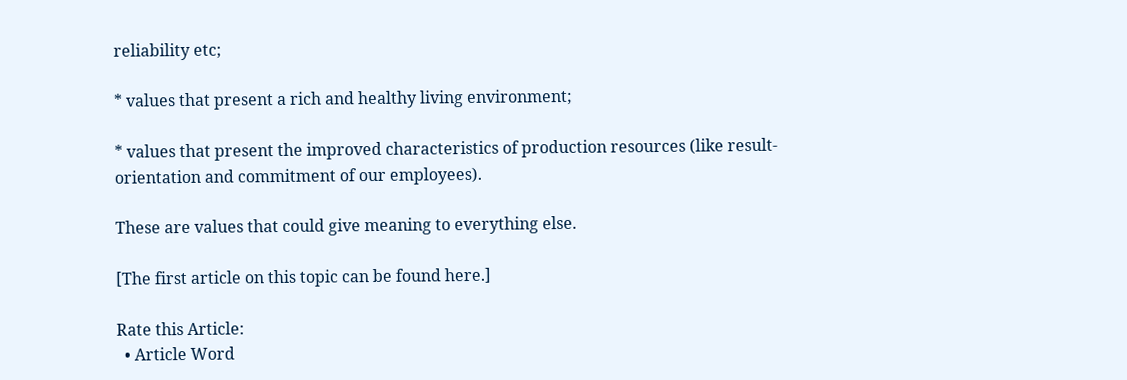reliability etc;

* values that present a rich and healthy living environment;

* values that present the improved characteristics of production resources (like result-orientation and commitment of our employees).

These are values that could give meaning to everything else.

[The first article on this topic can be found here.]

Rate this Article:
  • Article Word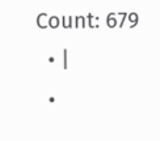Count: 679
  • |
  •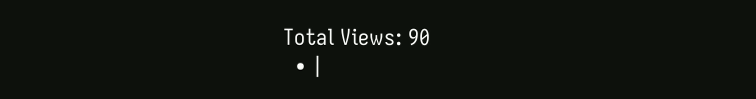Total Views: 90
  • |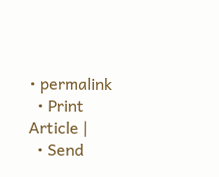• permalink
  • Print Article |
  • Send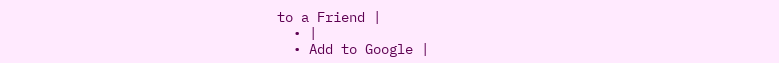to a Friend |
  • |
  • Add to Google |